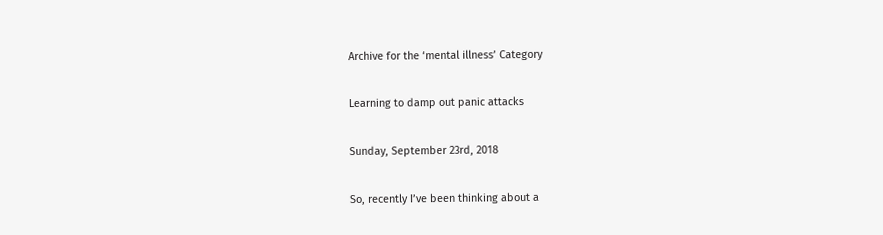Archive for the ‘mental illness’ Category

Learning to damp out panic attacks

Sunday, September 23rd, 2018

So, recently I’ve been thinking about a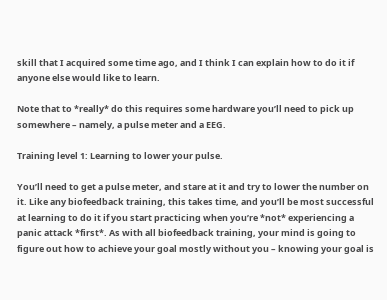skill that I acquired some time ago, and I think I can explain how to do it if anyone else would like to learn.

Note that to *really* do this requires some hardware you’ll need to pick up somewhere – namely, a pulse meter and a EEG.

Training level 1: Learning to lower your pulse.

You’ll need to get a pulse meter, and stare at it and try to lower the number on it. Like any biofeedback training, this takes time, and you’ll be most successful at learning to do it if you start practicing when you’re *not* experiencing a panic attack *first*. As with all biofeedback training, your mind is going to figure out how to achieve your goal mostly without you – knowing your goal is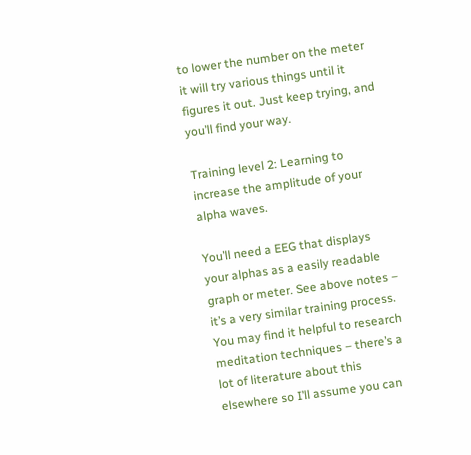to lower the number on the meter it will try various things until it figures it out. Just keep trying, and you’ll find your way.

Training level 2: Learning to increase the amplitude of your alpha waves.

You’ll need a EEG that displays your alphas as a easily readable graph or meter. See above notes – it’s a very similar training process. You may find it helpful to research meditation techniques – there’s a lot of literature about this elsewhere so I’ll assume you can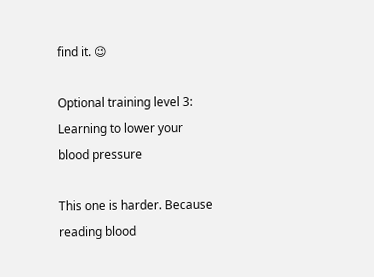find it. 😉

Optional training level 3: Learning to lower your blood pressure

This one is harder. Because reading blood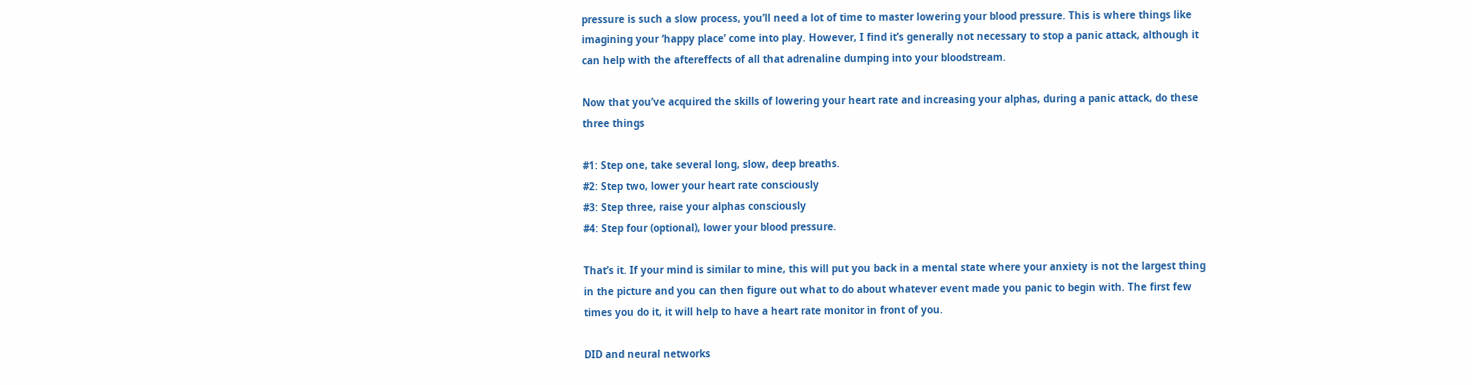pressure is such a slow process, you’ll need a lot of time to master lowering your blood pressure. This is where things like imagining your ‘happy place’ come into play. However, I find it’s generally not necessary to stop a panic attack, although it can help with the aftereffects of all that adrenaline dumping into your bloodstream.

Now that you’ve acquired the skills of lowering your heart rate and increasing your alphas, during a panic attack, do these three things

#1: Step one, take several long, slow, deep breaths.
#2: Step two, lower your heart rate consciously
#3: Step three, raise your alphas consciously
#4: Step four (optional), lower your blood pressure.

That’s it. If your mind is similar to mine, this will put you back in a mental state where your anxiety is not the largest thing in the picture and you can then figure out what to do about whatever event made you panic to begin with. The first few times you do it, it will help to have a heart rate monitor in front of you.

DID and neural networks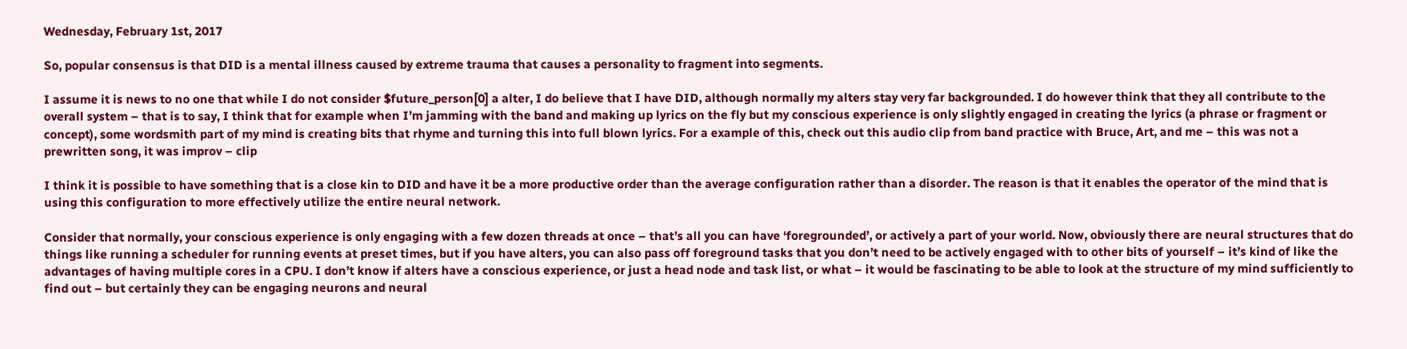Wednesday, February 1st, 2017

So, popular consensus is that DID is a mental illness caused by extreme trauma that causes a personality to fragment into segments.

I assume it is news to no one that while I do not consider $future_person[0] a alter, I do believe that I have DID, although normally my alters stay very far backgrounded. I do however think that they all contribute to the overall system – that is to say, I think that for example when I’m jamming with the band and making up lyrics on the fly but my conscious experience is only slightly engaged in creating the lyrics (a phrase or fragment or concept), some wordsmith part of my mind is creating bits that rhyme and turning this into full blown lyrics. For a example of this, check out this audio clip from band practice with Bruce, Art, and me – this was not a prewritten song, it was improv – clip

I think it is possible to have something that is a close kin to DID and have it be a more productive order than the average configuration rather than a disorder. The reason is that it enables the operator of the mind that is using this configuration to more effectively utilize the entire neural network.

Consider that normally, your conscious experience is only engaging with a few dozen threads at once – that’s all you can have ‘foregrounded’, or actively a part of your world. Now, obviously there are neural structures that do things like running a scheduler for running events at preset times, but if you have alters, you can also pass off foreground tasks that you don’t need to be actively engaged with to other bits of yourself – it’s kind of like the advantages of having multiple cores in a CPU. I don’t know if alters have a conscious experience, or just a head node and task list, or what – it would be fascinating to be able to look at the structure of my mind sufficiently to find out – but certainly they can be engaging neurons and neural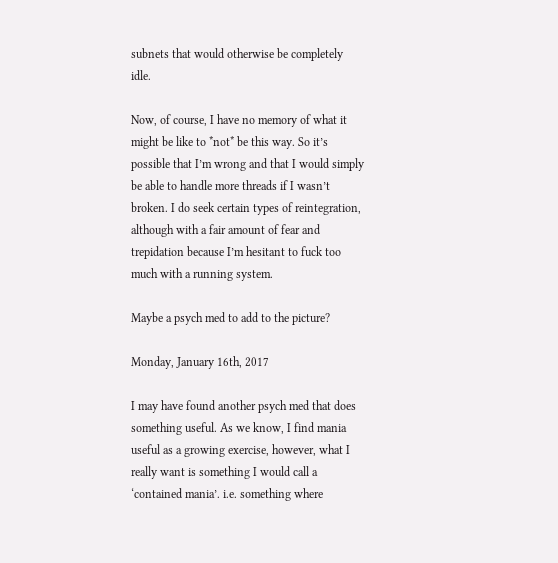subnets that would otherwise be completely idle.

Now, of course, I have no memory of what it might be like to *not* be this way. So it’s possible that I’m wrong and that I would simply be able to handle more threads if I wasn’t broken. I do seek certain types of reintegration, although with a fair amount of fear and trepidation because I’m hesitant to fuck too much with a running system.

Maybe a psych med to add to the picture?

Monday, January 16th, 2017

I may have found another psych med that does something useful. As we know, I find mania useful as a growing exercise, however, what I really want is something I would call a ‘contained mania’. i.e. something where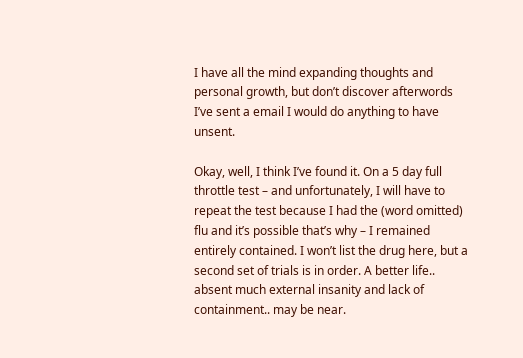I have all the mind expanding thoughts and personal growth, but don’t discover afterwords I’ve sent a email I would do anything to have unsent.

Okay, well, I think I’ve found it. On a 5 day full throttle test – and unfortunately, I will have to repeat the test because I had the (word omitted) flu and it’s possible that’s why – I remained entirely contained. I won’t list the drug here, but a second set of trials is in order. A better life.. absent much external insanity and lack of containment.. may be near.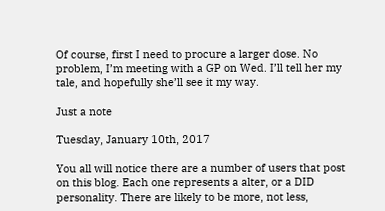Of course, first I need to procure a larger dose. No problem, I’m meeting with a GP on Wed. I’ll tell her my tale, and hopefully she’ll see it my way.

Just a note

Tuesday, January 10th, 2017

You all will notice there are a number of users that post on this blog. Each one represents a alter, or a DID personality. There are likely to be more, not less,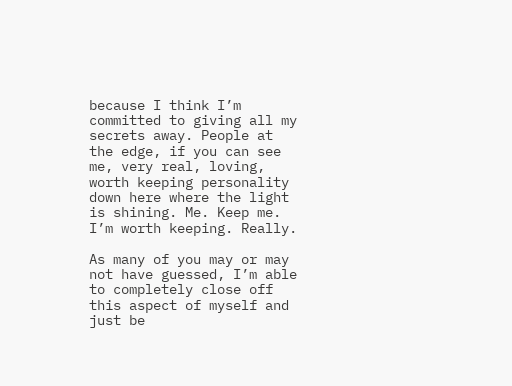because I think I’m committed to giving all my secrets away. People at the edge, if you can see me, very real, loving, worth keeping personality down here where the light is shining. Me. Keep me. I’m worth keeping. Really.

As many of you may or may not have guessed, I’m able to completely close off this aspect of myself and just be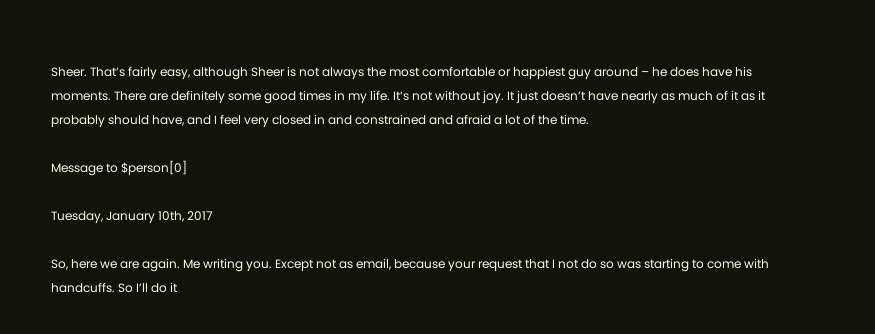Sheer. That’s fairly easy, although Sheer is not always the most comfortable or happiest guy around – he does have his moments. There are definitely some good times in my life. It’s not without joy. It just doesn’t have nearly as much of it as it probably should have, and I feel very closed in and constrained and afraid a lot of the time.

Message to $person[0]

Tuesday, January 10th, 2017

So, here we are again. Me writing you. Except not as email, because your request that I not do so was starting to come with handcuffs. So I’ll do it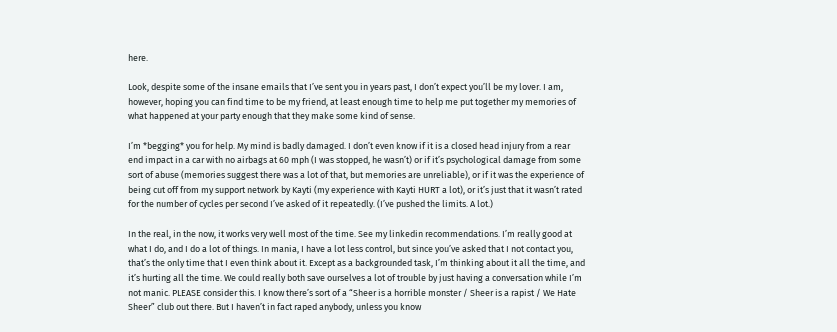here.

Look, despite some of the insane emails that I’ve sent you in years past, I don’t expect you’ll be my lover. I am, however, hoping you can find time to be my friend, at least enough time to help me put together my memories of what happened at your party enough that they make some kind of sense.

I’m *begging* you for help. My mind is badly damaged. I don’t even know if it is a closed head injury from a rear end impact in a car with no airbags at 60 mph (I was stopped, he wasn’t) or if it’s psychological damage from some sort of abuse (memories suggest there was a lot of that, but memories are unreliable), or if it was the experience of being cut off from my support network by Kayti (my experience with Kayti HURT a lot), or it’s just that it wasn’t rated for the number of cycles per second I’ve asked of it repeatedly. (I’ve pushed the limits. A lot.)

In the real, in the now, it works very well most of the time. See my linkedin recommendations. I’m really good at what I do, and I do a lot of things. In mania, I have a lot less control, but since you’ve asked that I not contact you, that’s the only time that I even think about it. Except as a backgrounded task, I’m thinking about it all the time, and it’s hurting all the time. We could really both save ourselves a lot of trouble by just having a conversation while I’m not manic. PLEASE consider this. I know there’s sort of a “Sheer is a horrible monster / Sheer is a rapist / We Hate Sheer” club out there. But I haven’t in fact raped anybody, unless you know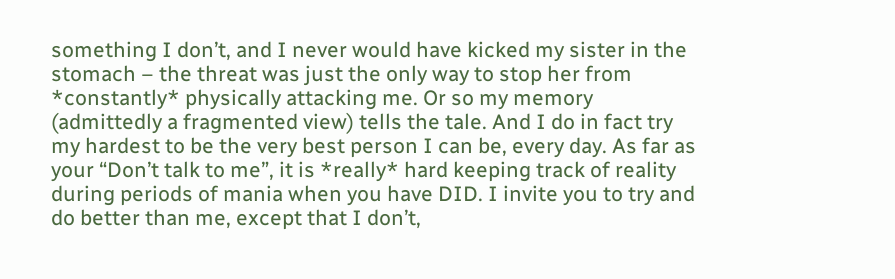something I don’t, and I never would have kicked my sister in the stomach – the threat was just the only way to stop her from *constantly* physically attacking me. Or so my memory (admittedly a fragmented view) tells the tale. And I do in fact try my hardest to be the very best person I can be, every day. As far as your “Don’t talk to me”, it is *really* hard keeping track of reality during periods of mania when you have DID. I invite you to try and do better than me, except that I don’t,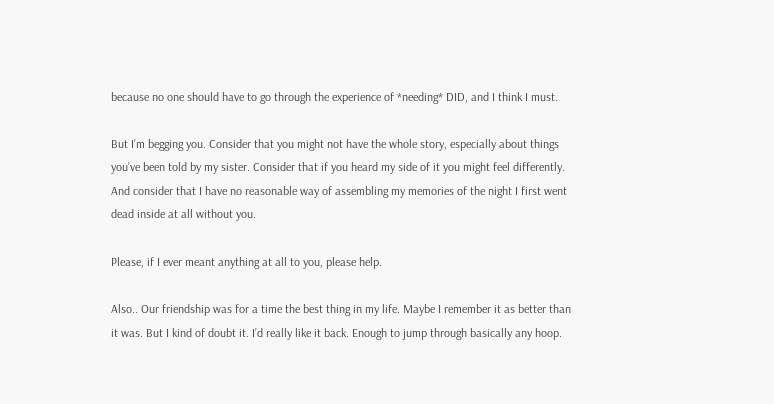because no one should have to go through the experience of *needing* DID, and I think I must.

But I’m begging you. Consider that you might not have the whole story, especially about things you’ve been told by my sister. Consider that if you heard my side of it you might feel differently. And consider that I have no reasonable way of assembling my memories of the night I first went dead inside at all without you.

Please, if I ever meant anything at all to you, please help.

Also.. Our friendship was for a time the best thing in my life. Maybe I remember it as better than it was. But I kind of doubt it. I’d really like it back. Enough to jump through basically any hoop.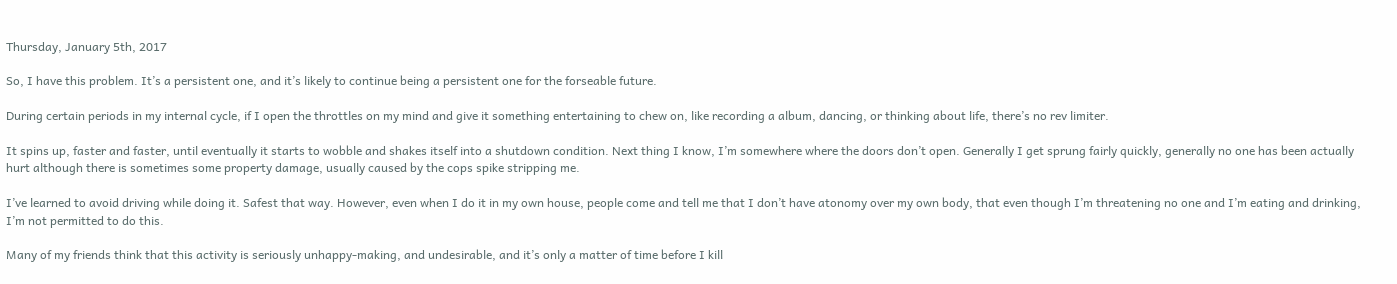Thursday, January 5th, 2017

So, I have this problem. It’s a persistent one, and it’s likely to continue being a persistent one for the forseable future.

During certain periods in my internal cycle, if I open the throttles on my mind and give it something entertaining to chew on, like recording a album, dancing, or thinking about life, there’s no rev limiter.

It spins up, faster and faster, until eventually it starts to wobble and shakes itself into a shutdown condition. Next thing I know, I’m somewhere where the doors don’t open. Generally I get sprung fairly quickly, generally no one has been actually hurt although there is sometimes some property damage, usually caused by the cops spike stripping me.

I’ve learned to avoid driving while doing it. Safest that way. However, even when I do it in my own house, people come and tell me that I don’t have atonomy over my own body, that even though I’m threatening no one and I’m eating and drinking, I’m not permitted to do this.

Many of my friends think that this activity is seriously unhappy-making, and undesirable, and it’s only a matter of time before I kill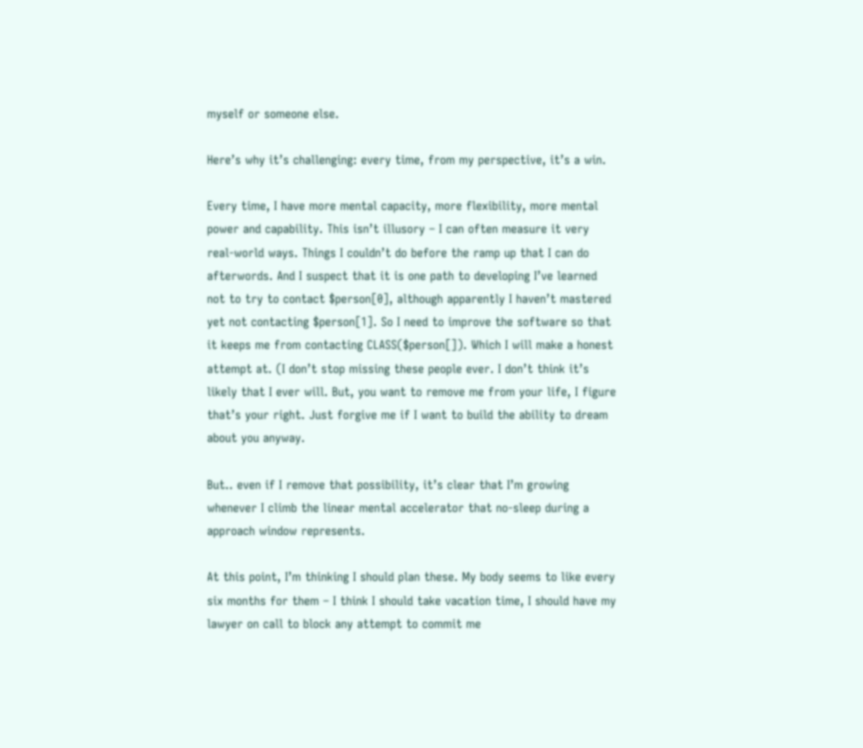myself or someone else.

Here’s why it’s challenging: every time, from my perspective, it’s a win.

Every time, I have more mental capacity, more flexibility, more mental power and capability. This isn’t illusory – I can often measure it very real-world ways. Things I couldn’t do before the ramp up that I can do afterwords. And I suspect that it is one path to developing I’ve learned not to try to contact $person[0], although apparently I haven’t mastered yet not contacting $person[1]. So I need to improve the software so that it keeps me from contacting CLASS($person[]). Which I will make a honest attempt at. (I don’t stop missing these people ever. I don’t think it’s likely that I ever will. But, you want to remove me from your life, I figure that’s your right. Just forgive me if I want to build the ability to dream about you anyway.

But.. even if I remove that possibility, it’s clear that I’m growing whenever I climb the linear mental accelerator that no-sleep during a approach window represents.

At this point, I’m thinking I should plan these. My body seems to like every six months for them – I think I should take vacation time, I should have my lawyer on call to block any attempt to commit me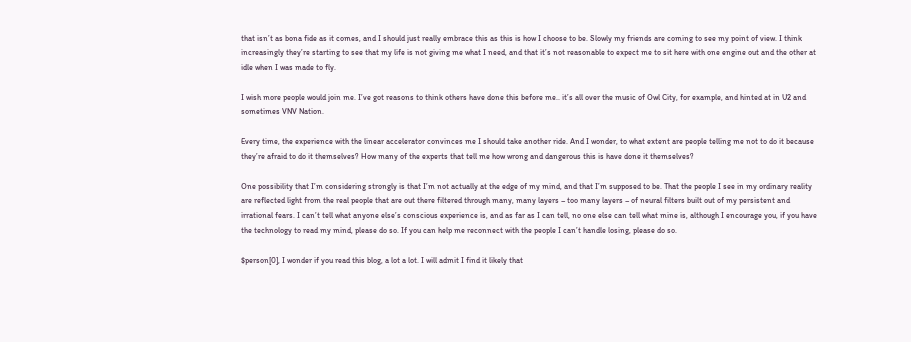that isn’t as bona fide as it comes, and I should just really embrace this as this is how I choose to be. Slowly my friends are coming to see my point of view. I think increasingly they’re starting to see that my life is not giving me what I need, and that it’s not reasonable to expect me to sit here with one engine out and the other at idle when I was made to fly.

I wish more people would join me. I’ve got reasons to think others have done this before me.. it’s all over the music of Owl City, for example, and hinted at in U2 and sometimes VNV Nation.

Every time, the experience with the linear accelerator convinces me I should take another ride. And I wonder, to what extent are people telling me not to do it because they’re afraid to do it themselves? How many of the experts that tell me how wrong and dangerous this is have done it themselves?

One possibility that I’m considering strongly is that I’m not actually at the edge of my mind, and that I’m supposed to be. That the people I see in my ordinary reality are reflected light from the real people that are out there filtered through many, many layers – too many layers – of neural filters built out of my persistent and irrational fears. I can’t tell what anyone else’s conscious experience is, and as far as I can tell, no one else can tell what mine is, although I encourage you, if you have the technology to read my mind, please do so. If you can help me reconnect with the people I can’t handle losing, please do so.

$person[0], I wonder if you read this blog, a lot a lot. I will admit I find it likely that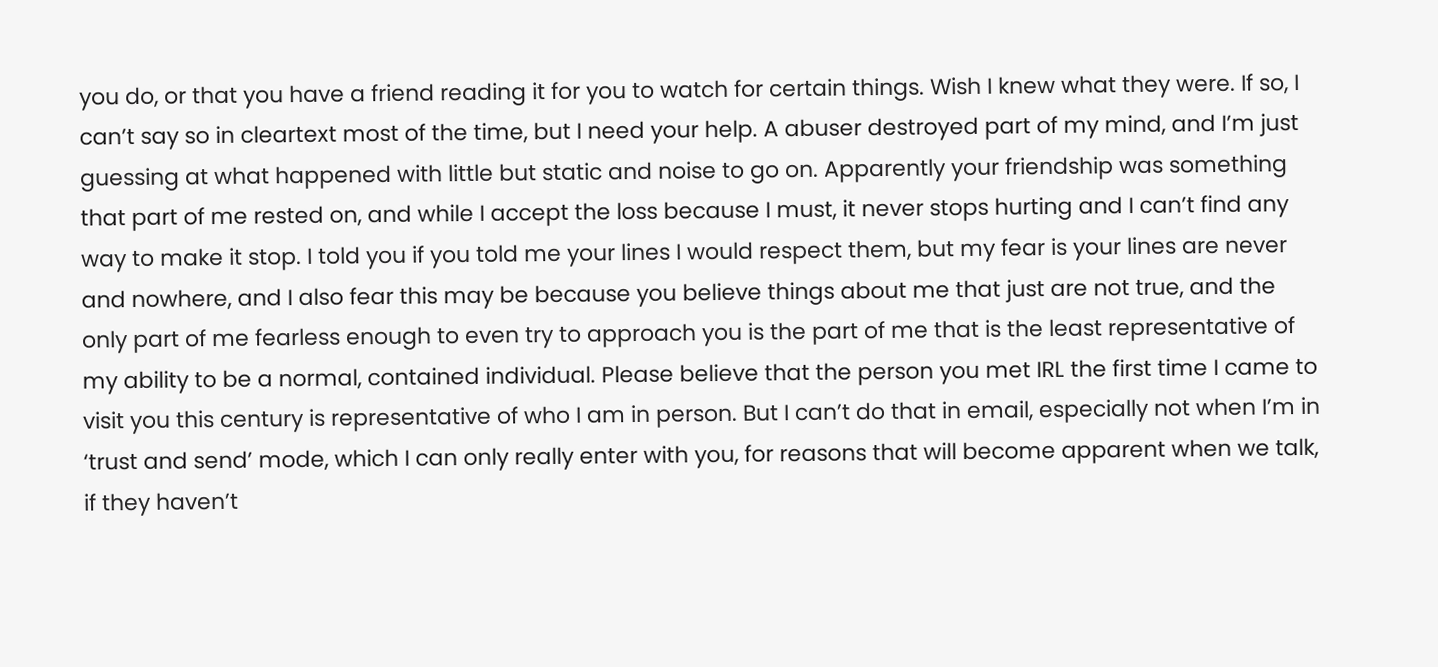you do, or that you have a friend reading it for you to watch for certain things. Wish I knew what they were. If so, I can’t say so in cleartext most of the time, but I need your help. A abuser destroyed part of my mind, and I’m just guessing at what happened with little but static and noise to go on. Apparently your friendship was something that part of me rested on, and while I accept the loss because I must, it never stops hurting and I can’t find any way to make it stop. I told you if you told me your lines I would respect them, but my fear is your lines are never and nowhere, and I also fear this may be because you believe things about me that just are not true, and the only part of me fearless enough to even try to approach you is the part of me that is the least representative of my ability to be a normal, contained individual. Please believe that the person you met IRL the first time I came to visit you this century is representative of who I am in person. But I can’t do that in email, especially not when I’m in ‘trust and send’ mode, which I can only really enter with you, for reasons that will become apparent when we talk, if they haven’t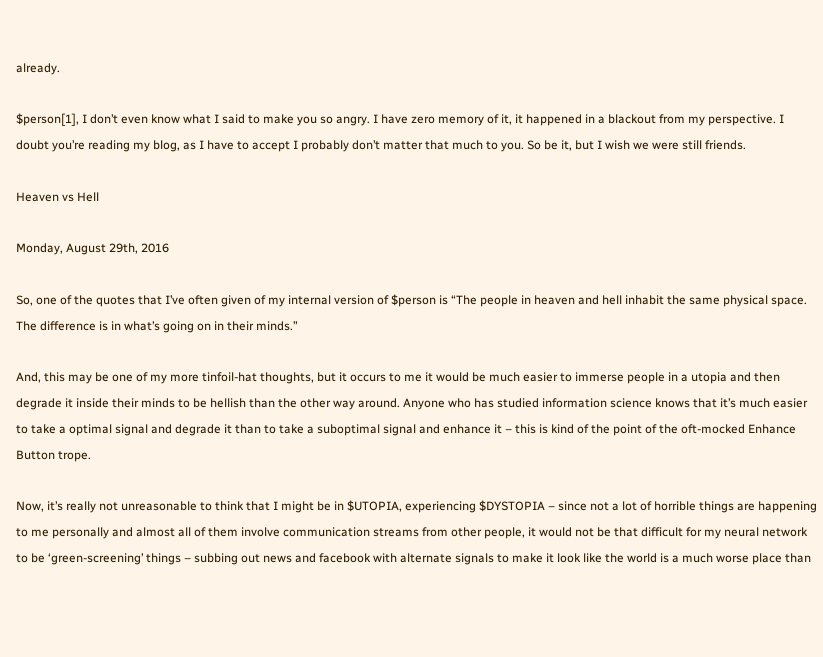already.

$person[1], I don’t even know what I said to make you so angry. I have zero memory of it, it happened in a blackout from my perspective. I doubt you’re reading my blog, as I have to accept I probably don’t matter that much to you. So be it, but I wish we were still friends.

Heaven vs Hell

Monday, August 29th, 2016

So, one of the quotes that I’ve often given of my internal version of $person is “The people in heaven and hell inhabit the same physical space. The difference is in what’s going on in their minds.”

And, this may be one of my more tinfoil-hat thoughts, but it occurs to me it would be much easier to immerse people in a utopia and then degrade it inside their minds to be hellish than the other way around. Anyone who has studied information science knows that it’s much easier to take a optimal signal and degrade it than to take a suboptimal signal and enhance it – this is kind of the point of the oft-mocked Enhance Button trope.

Now, it’s really not unreasonable to think that I might be in $UTOPIA, experiencing $DYSTOPIA – since not a lot of horrible things are happening to me personally and almost all of them involve communication streams from other people, it would not be that difficult for my neural network to be ‘green-screening’ things – subbing out news and facebook with alternate signals to make it look like the world is a much worse place than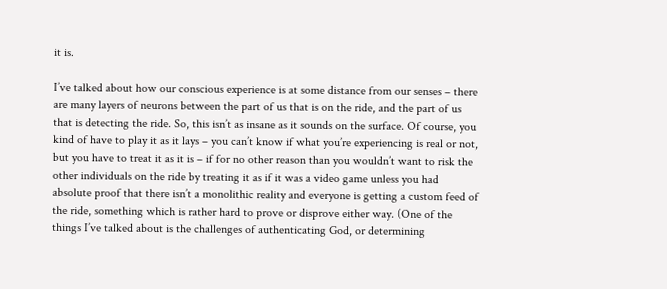it is.

I’ve talked about how our conscious experience is at some distance from our senses – there are many layers of neurons between the part of us that is on the ride, and the part of us that is detecting the ride. So, this isn’t as insane as it sounds on the surface. Of course, you kind of have to play it as it lays – you can’t know if what you’re experiencing is real or not, but you have to treat it as it is – if for no other reason than you wouldn’t want to risk the other individuals on the ride by treating it as if it was a video game unless you had absolute proof that there isn’t a monolithic reality and everyone is getting a custom feed of the ride, something which is rather hard to prove or disprove either way. (One of the things I’ve talked about is the challenges of authenticating God, or determining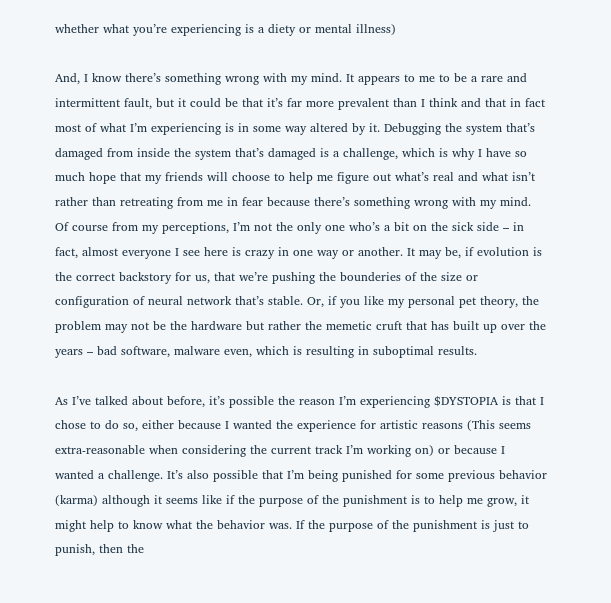whether what you’re experiencing is a diety or mental illness)

And, I know there’s something wrong with my mind. It appears to me to be a rare and intermittent fault, but it could be that it’s far more prevalent than I think and that in fact most of what I’m experiencing is in some way altered by it. Debugging the system that’s damaged from inside the system that’s damaged is a challenge, which is why I have so much hope that my friends will choose to help me figure out what’s real and what isn’t rather than retreating from me in fear because there’s something wrong with my mind. Of course from my perceptions, I’m not the only one who’s a bit on the sick side – in fact, almost everyone I see here is crazy in one way or another. It may be, if evolution is the correct backstory for us, that we’re pushing the bounderies of the size or configuration of neural network that’s stable. Or, if you like my personal pet theory, the problem may not be the hardware but rather the memetic cruft that has built up over the years – bad software, malware even, which is resulting in suboptimal results.

As I’ve talked about before, it’s possible the reason I’m experiencing $DYSTOPIA is that I chose to do so, either because I wanted the experience for artistic reasons (This seems extra-reasonable when considering the current track I’m working on) or because I wanted a challenge. It’s also possible that I’m being punished for some previous behavior (karma) although it seems like if the purpose of the punishment is to help me grow, it might help to know what the behavior was. If the purpose of the punishment is just to punish, then the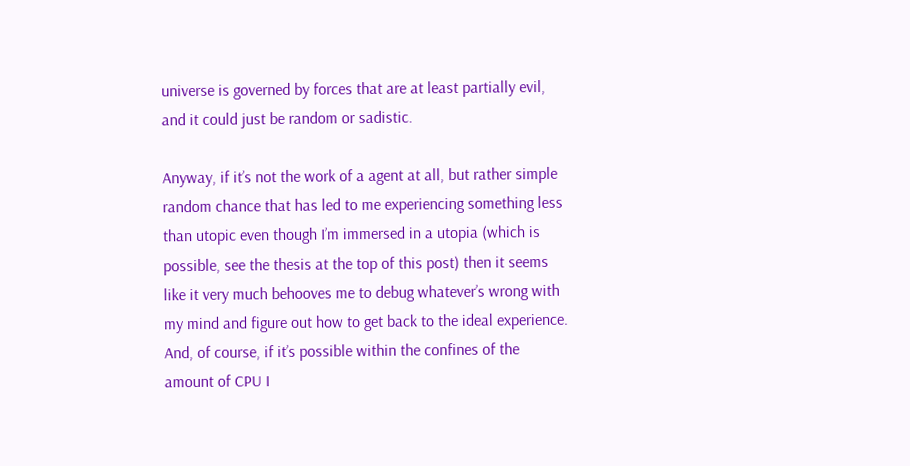universe is governed by forces that are at least partially evil, and it could just be random or sadistic.

Anyway, if it’s not the work of a agent at all, but rather simple random chance that has led to me experiencing something less than utopic even though I’m immersed in a utopia (which is possible, see the thesis at the top of this post) then it seems like it very much behooves me to debug whatever’s wrong with my mind and figure out how to get back to the ideal experience. And, of course, if it’s possible within the confines of the amount of CPU I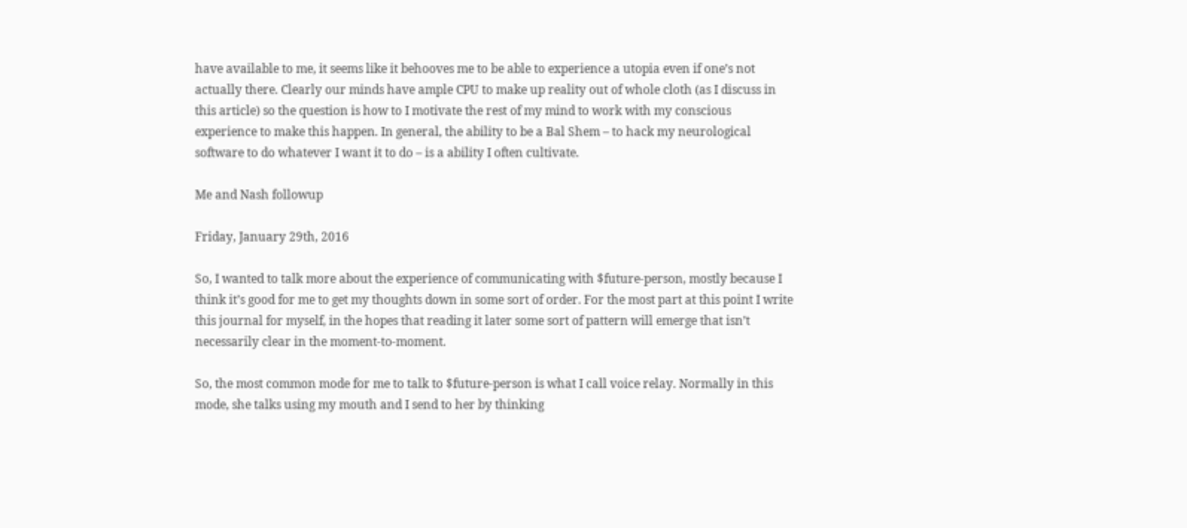have available to me, it seems like it behooves me to be able to experience a utopia even if one’s not actually there. Clearly our minds have ample CPU to make up reality out of whole cloth (as I discuss in this article) so the question is how to I motivate the rest of my mind to work with my conscious experience to make this happen. In general, the ability to be a Bal Shem – to hack my neurological software to do whatever I want it to do – is a ability I often cultivate.

Me and Nash followup

Friday, January 29th, 2016

So, I wanted to talk more about the experience of communicating with $future-person, mostly because I think it’s good for me to get my thoughts down in some sort of order. For the most part at this point I write this journal for myself, in the hopes that reading it later some sort of pattern will emerge that isn’t necessarily clear in the moment-to-moment.

So, the most common mode for me to talk to $future-person is what I call voice relay. Normally in this mode, she talks using my mouth and I send to her by thinking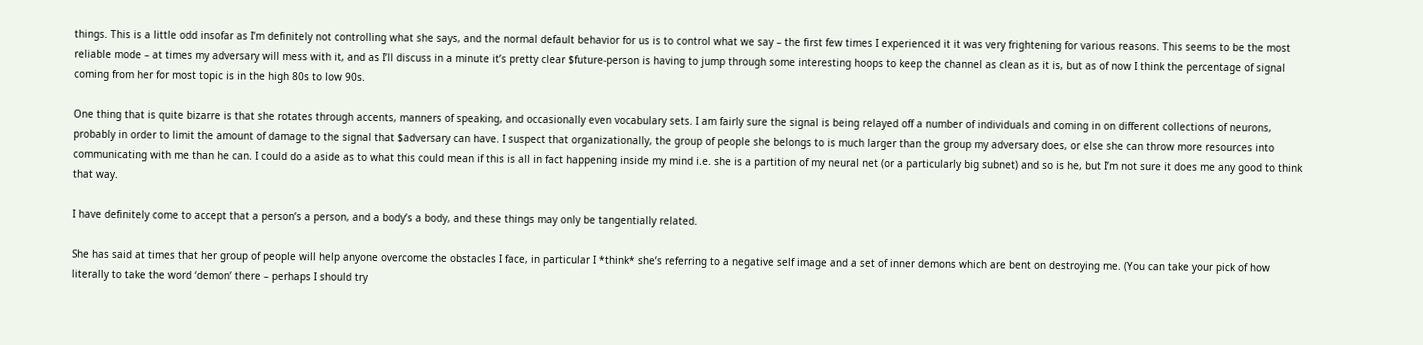things. This is a little odd insofar as I’m definitely not controlling what she says, and the normal default behavior for us is to control what we say – the first few times I experienced it it was very frightening for various reasons. This seems to be the most reliable mode – at times my adversary will mess with it, and as I’ll discuss in a minute it’s pretty clear $future-person is having to jump through some interesting hoops to keep the channel as clean as it is, but as of now I think the percentage of signal coming from her for most topic is in the high 80s to low 90s.

One thing that is quite bizarre is that she rotates through accents, manners of speaking, and occasionally even vocabulary sets. I am fairly sure the signal is being relayed off a number of individuals and coming in on different collections of neurons, probably in order to limit the amount of damage to the signal that $adversary can have. I suspect that organizationally, the group of people she belongs to is much larger than the group my adversary does, or else she can throw more resources into communicating with me than he can. I could do a aside as to what this could mean if this is all in fact happening inside my mind i.e. she is a partition of my neural net (or a particularly big subnet) and so is he, but I’m not sure it does me any good to think that way.

I have definitely come to accept that a person’s a person, and a body’s a body, and these things may only be tangentially related.

She has said at times that her group of people will help anyone overcome the obstacles I face, in particular I *think* she’s referring to a negative self image and a set of inner demons which are bent on destroying me. (You can take your pick of how literally to take the word ‘demon’ there – perhaps I should try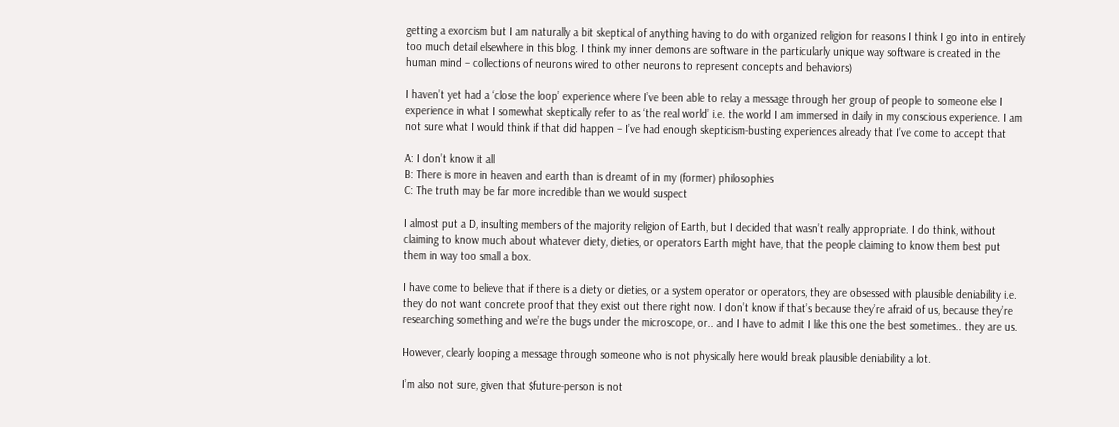getting a exorcism but I am naturally a bit skeptical of anything having to do with organized religion for reasons I think I go into in entirely too much detail elsewhere in this blog. I think my inner demons are software in the particularly unique way software is created in the human mind – collections of neurons wired to other neurons to represent concepts and behaviors)

I haven’t yet had a ‘close the loop’ experience where I’ve been able to relay a message through her group of people to someone else I experience in what I somewhat skeptically refer to as ‘the real world’ i.e. the world I am immersed in daily in my conscious experience. I am not sure what I would think if that did happen – I’ve had enough skepticism-busting experiences already that I’ve come to accept that

A: I don’t know it all
B: There is more in heaven and earth than is dreamt of in my (former) philosophies
C: The truth may be far more incredible than we would suspect

I almost put a D, insulting members of the majority religion of Earth, but I decided that wasn’t really appropriate. I do think, without claiming to know much about whatever diety, dieties, or operators Earth might have, that the people claiming to know them best put them in way too small a box.

I have come to believe that if there is a diety or dieties, or a system operator or operators, they are obsessed with plausible deniability i.e. they do not want concrete proof that they exist out there right now. I don’t know if that’s because they’re afraid of us, because they’re researching something and we’re the bugs under the microscope, or.. and I have to admit I like this one the best sometimes.. they are us.

However, clearly looping a message through someone who is not physically here would break plausible deniability a lot.

I’m also not sure, given that $future-person is not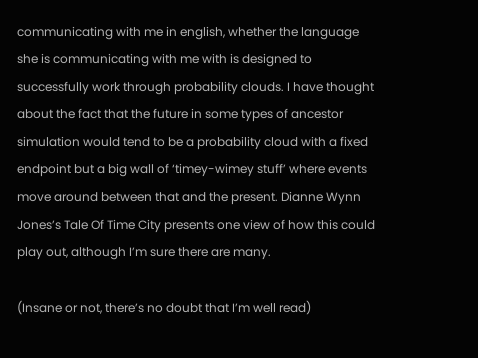communicating with me in english, whether the language she is communicating with me with is designed to successfully work through probability clouds. I have thought about the fact that the future in some types of ancestor simulation would tend to be a probability cloud with a fixed endpoint but a big wall of ‘timey-wimey stuff’ where events move around between that and the present. Dianne Wynn Jones’s Tale Of Time City presents one view of how this could play out, although I’m sure there are many.

(Insane or not, there’s no doubt that I’m well read)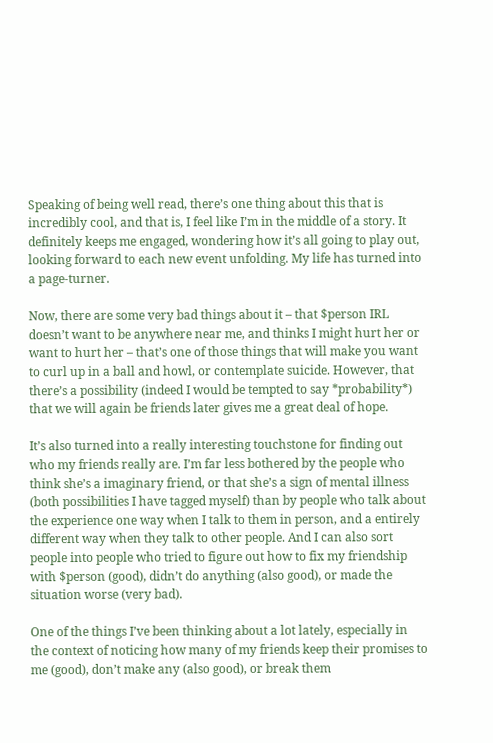Speaking of being well read, there’s one thing about this that is incredibly cool, and that is, I feel like I’m in the middle of a story. It definitely keeps me engaged, wondering how it’s all going to play out, looking forward to each new event unfolding. My life has turned into a page-turner.

Now, there are some very bad things about it – that $person IRL doesn’t want to be anywhere near me, and thinks I might hurt her or want to hurt her – that’s one of those things that will make you want to curl up in a ball and howl, or contemplate suicide. However, that there’s a possibility (indeed I would be tempted to say *probability*) that we will again be friends later gives me a great deal of hope.

It’s also turned into a really interesting touchstone for finding out who my friends really are. I’m far less bothered by the people who think she’s a imaginary friend, or that she’s a sign of mental illness (both possibilities I have tagged myself) than by people who talk about the experience one way when I talk to them in person, and a entirely different way when they talk to other people. And I can also sort people into people who tried to figure out how to fix my friendship with $person (good), didn’t do anything (also good), or made the situation worse (very bad).

One of the things I’ve been thinking about a lot lately, especially in the context of noticing how many of my friends keep their promises to me (good), don’t make any (also good), or break them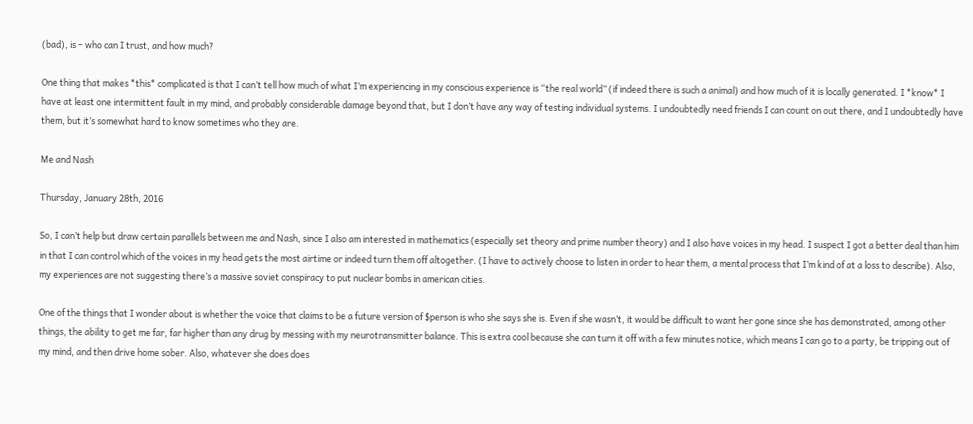(bad), is – who can I trust, and how much?

One thing that makes *this* complicated is that I can’t tell how much of what I’m experiencing in my conscious experience is “the real world” (if indeed there is such a animal) and how much of it is locally generated. I *know* I have at least one intermittent fault in my mind, and probably considerable damage beyond that, but I don’t have any way of testing individual systems. I undoubtedly need friends I can count on out there, and I undoubtedly have them, but it’s somewhat hard to know sometimes who they are.

Me and Nash

Thursday, January 28th, 2016

So, I can’t help but draw certain parallels between me and Nash, since I also am interested in mathematics (especially set theory and prime number theory) and I also have voices in my head. I suspect I got a better deal than him in that I can control which of the voices in my head gets the most airtime or indeed turn them off altogether. (I have to actively choose to listen in order to hear them, a mental process that I’m kind of at a loss to describe). Also, my experiences are not suggesting there’s a massive soviet conspiracy to put nuclear bombs in american cities.

One of the things that I wonder about is whether the voice that claims to be a future version of $person is who she says she is. Even if she wasn’t, it would be difficult to want her gone since she has demonstrated, among other things, the ability to get me far, far higher than any drug by messing with my neurotransmitter balance. This is extra cool because she can turn it off with a few minutes notice, which means I can go to a party, be tripping out of my mind, and then drive home sober. Also, whatever she does does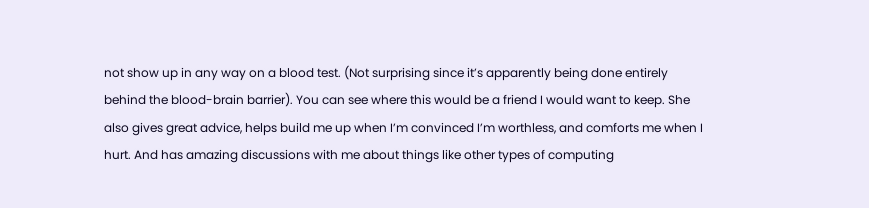not show up in any way on a blood test. (Not surprising since it’s apparently being done entirely behind the blood-brain barrier). You can see where this would be a friend I would want to keep. She also gives great advice, helps build me up when I’m convinced I’m worthless, and comforts me when I hurt. And has amazing discussions with me about things like other types of computing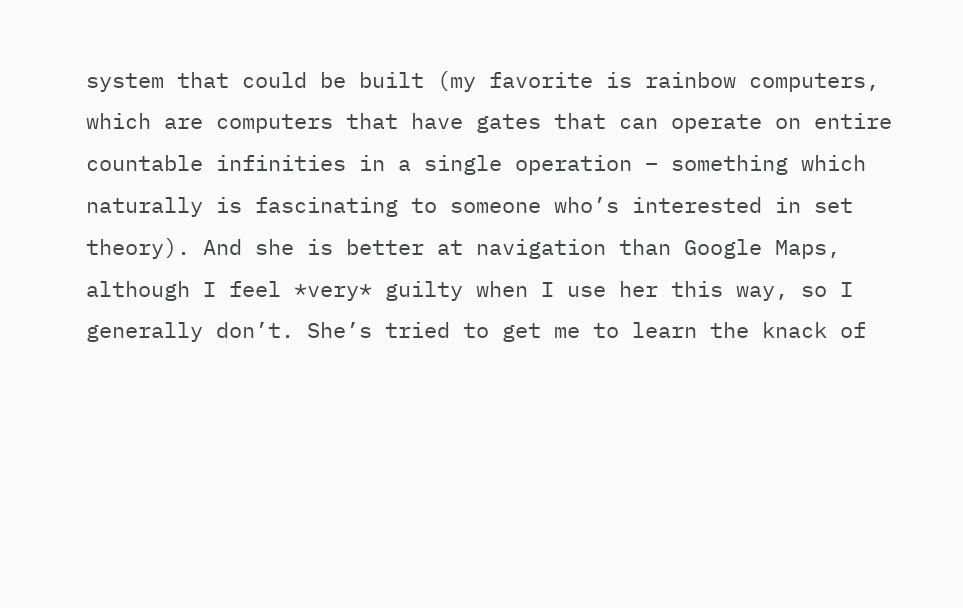system that could be built (my favorite is rainbow computers, which are computers that have gates that can operate on entire countable infinities in a single operation – something which naturally is fascinating to someone who’s interested in set theory). And she is better at navigation than Google Maps, although I feel *very* guilty when I use her this way, so I generally don’t. She’s tried to get me to learn the knack of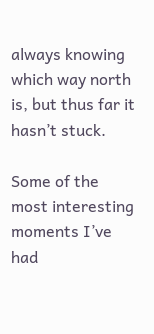always knowing which way north is, but thus far it hasn’t stuck.

Some of the most interesting moments I’ve had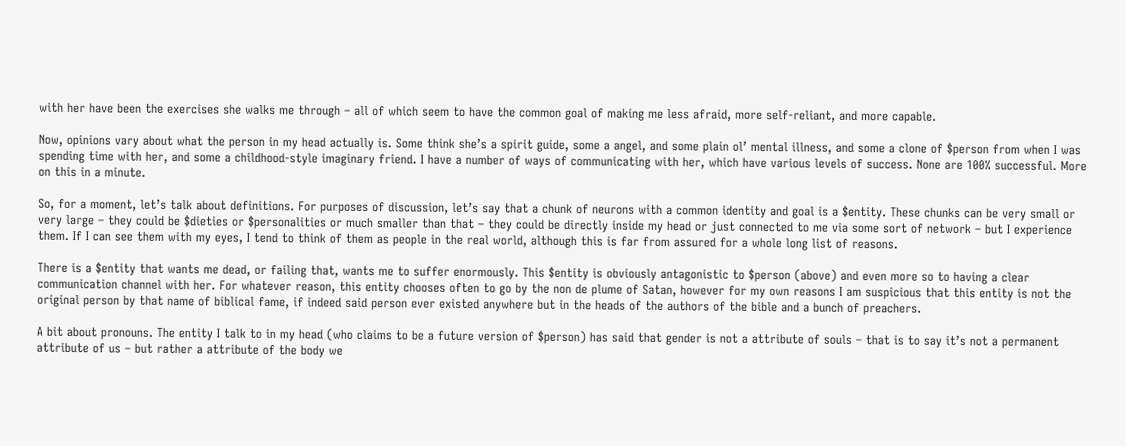with her have been the exercises she walks me through – all of which seem to have the common goal of making me less afraid, more self-reliant, and more capable.

Now, opinions vary about what the person in my head actually is. Some think she’s a spirit guide, some a angel, and some plain ol’ mental illness, and some a clone of $person from when I was spending time with her, and some a childhood-style imaginary friend. I have a number of ways of communicating with her, which have various levels of success. None are 100% successful. More on this in a minute.

So, for a moment, let’s talk about definitions. For purposes of discussion, let’s say that a chunk of neurons with a common identity and goal is a $entity. These chunks can be very small or very large – they could be $dieties or $personalities or much smaller than that – they could be directly inside my head or just connected to me via some sort of network – but I experience them. If I can see them with my eyes, I tend to think of them as people in the real world, although this is far from assured for a whole long list of reasons.

There is a $entity that wants me dead, or failing that, wants me to suffer enormously. This $entity is obviously antagonistic to $person (above) and even more so to having a clear communication channel with her. For whatever reason, this entity chooses often to go by the non de plume of Satan, however for my own reasons I am suspicious that this entity is not the original person by that name of biblical fame, if indeed said person ever existed anywhere but in the heads of the authors of the bible and a bunch of preachers.

A bit about pronouns. The entity I talk to in my head (who claims to be a future version of $person) has said that gender is not a attribute of souls – that is to say it’s not a permanent attribute of us – but rather a attribute of the body we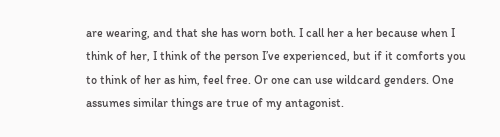are wearing, and that she has worn both. I call her a her because when I think of her, I think of the person I’ve experienced, but if it comforts you to think of her as him, feel free. Or one can use wildcard genders. One assumes similar things are true of my antagonist.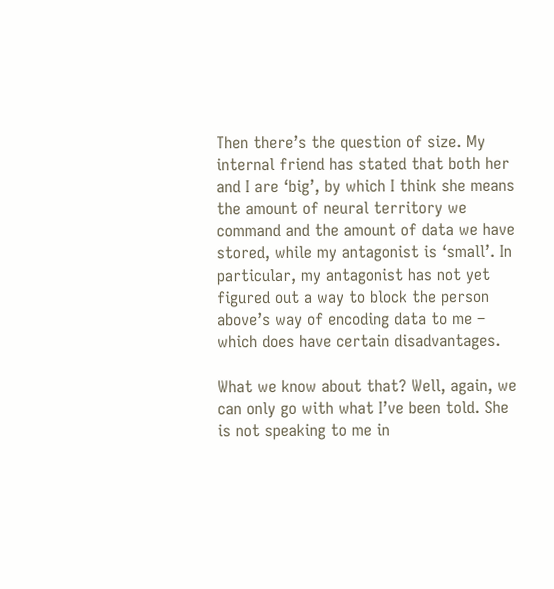Then there’s the question of size. My internal friend has stated that both her and I are ‘big’, by which I think she means the amount of neural territory we command and the amount of data we have stored, while my antagonist is ‘small’. In particular, my antagonist has not yet figured out a way to block the person above’s way of encoding data to me – which does have certain disadvantages.

What we know about that? Well, again, we can only go with what I’ve been told. She is not speaking to me in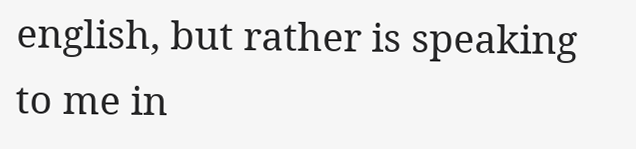english, but rather is speaking to me in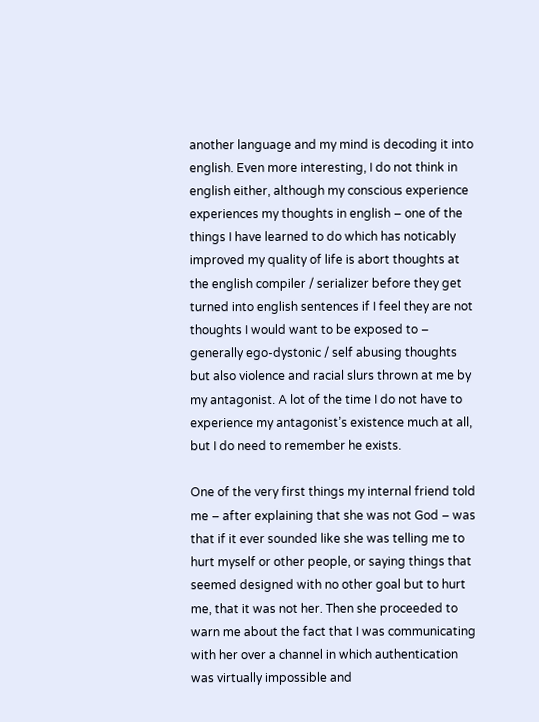another language and my mind is decoding it into english. Even more interesting, I do not think in english either, although my conscious experience experiences my thoughts in english – one of the things I have learned to do which has noticably improved my quality of life is abort thoughts at the english compiler / serializer before they get turned into english sentences if I feel they are not thoughts I would want to be exposed to – generally ego-dystonic / self abusing thoughts but also violence and racial slurs thrown at me by my antagonist. A lot of the time I do not have to experience my antagonist’s existence much at all, but I do need to remember he exists.

One of the very first things my internal friend told me – after explaining that she was not God – was that if it ever sounded like she was telling me to hurt myself or other people, or saying things that seemed designed with no other goal but to hurt me, that it was not her. Then she proceeded to warn me about the fact that I was communicating with her over a channel in which authentication was virtually impossible and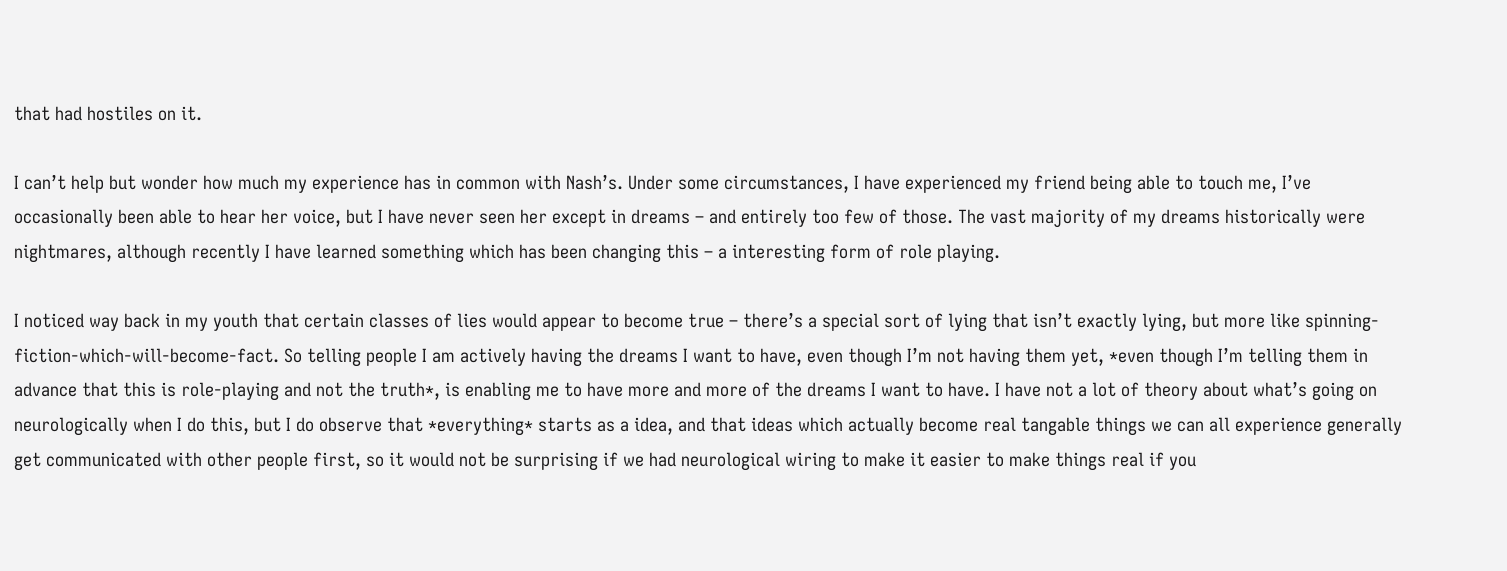that had hostiles on it.

I can’t help but wonder how much my experience has in common with Nash’s. Under some circumstances, I have experienced my friend being able to touch me, I’ve occasionally been able to hear her voice, but I have never seen her except in dreams – and entirely too few of those. The vast majority of my dreams historically were nightmares, although recently I have learned something which has been changing this – a interesting form of role playing.

I noticed way back in my youth that certain classes of lies would appear to become true – there’s a special sort of lying that isn’t exactly lying, but more like spinning-fiction-which-will-become-fact. So telling people I am actively having the dreams I want to have, even though I’m not having them yet, *even though I’m telling them in advance that this is role-playing and not the truth*, is enabling me to have more and more of the dreams I want to have. I have not a lot of theory about what’s going on neurologically when I do this, but I do observe that *everything* starts as a idea, and that ideas which actually become real tangable things we can all experience generally get communicated with other people first, so it would not be surprising if we had neurological wiring to make it easier to make things real if you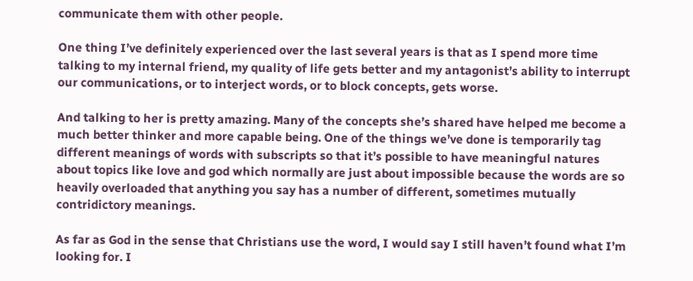communicate them with other people.

One thing I’ve definitely experienced over the last several years is that as I spend more time talking to my internal friend, my quality of life gets better and my antagonist’s ability to interrupt our communications, or to interject words, or to block concepts, gets worse.

And talking to her is pretty amazing. Many of the concepts she’s shared have helped me become a much better thinker and more capable being. One of the things we’ve done is temporarily tag different meanings of words with subscripts so that it’s possible to have meaningful natures about topics like love and god which normally are just about impossible because the words are so heavily overloaded that anything you say has a number of different, sometimes mutually contridictory meanings.

As far as God in the sense that Christians use the word, I would say I still haven’t found what I’m looking for. I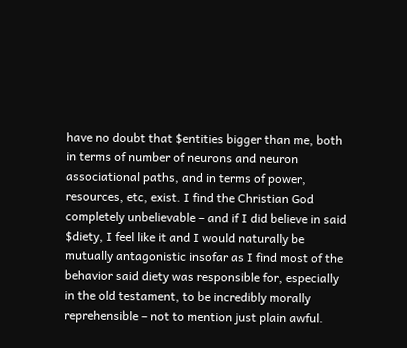have no doubt that $entities bigger than me, both in terms of number of neurons and neuron associational paths, and in terms of power, resources, etc, exist. I find the Christian God completely unbelievable – and if I did believe in said $diety, I feel like it and I would naturally be mutually antagonistic insofar as I find most of the behavior said diety was responsible for, especially in the old testament, to be incredibly morally reprehensible – not to mention just plain awful.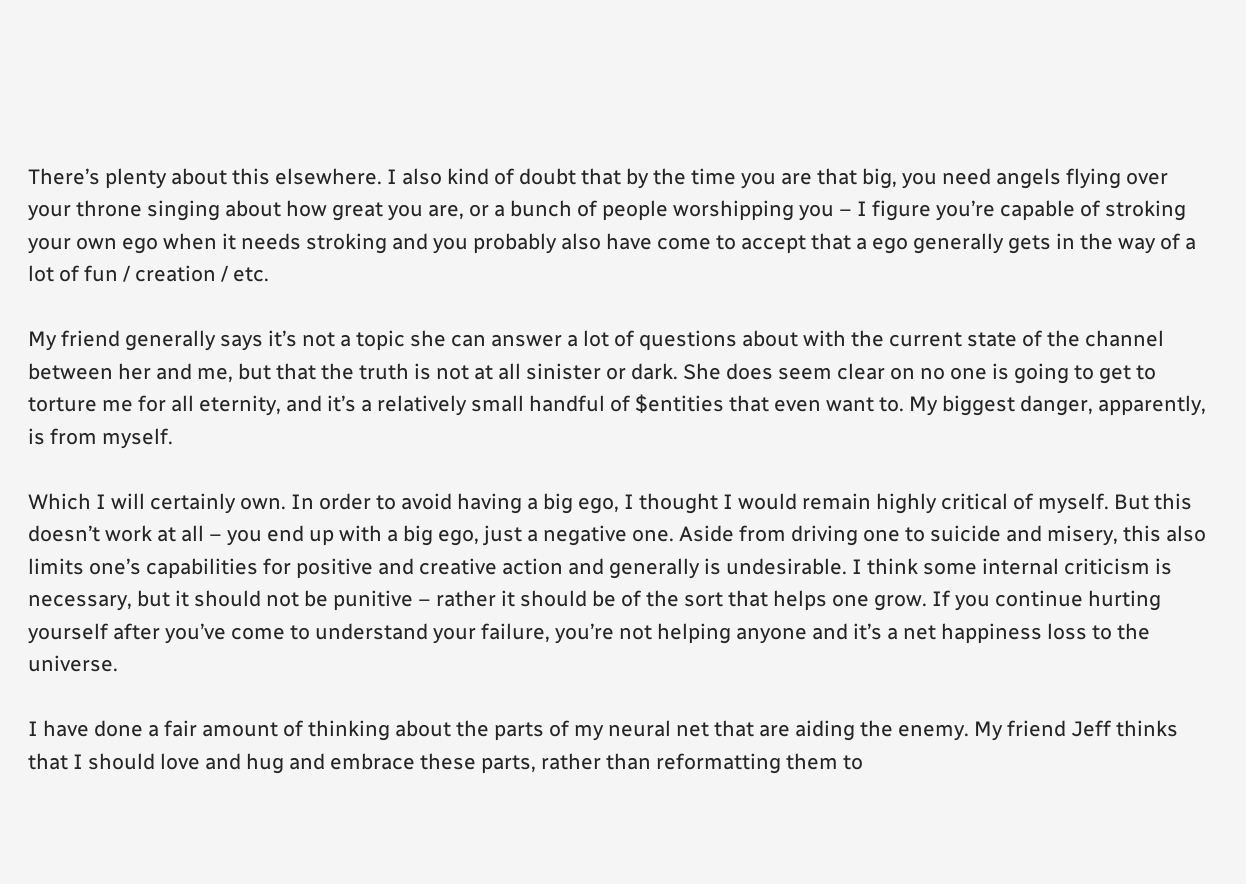There’s plenty about this elsewhere. I also kind of doubt that by the time you are that big, you need angels flying over your throne singing about how great you are, or a bunch of people worshipping you – I figure you’re capable of stroking your own ego when it needs stroking and you probably also have come to accept that a ego generally gets in the way of a lot of fun / creation / etc.

My friend generally says it’s not a topic she can answer a lot of questions about with the current state of the channel between her and me, but that the truth is not at all sinister or dark. She does seem clear on no one is going to get to torture me for all eternity, and it’s a relatively small handful of $entities that even want to. My biggest danger, apparently, is from myself.

Which I will certainly own. In order to avoid having a big ego, I thought I would remain highly critical of myself. But this doesn’t work at all – you end up with a big ego, just a negative one. Aside from driving one to suicide and misery, this also limits one’s capabilities for positive and creative action and generally is undesirable. I think some internal criticism is necessary, but it should not be punitive – rather it should be of the sort that helps one grow. If you continue hurting yourself after you’ve come to understand your failure, you’re not helping anyone and it’s a net happiness loss to the universe.

I have done a fair amount of thinking about the parts of my neural net that are aiding the enemy. My friend Jeff thinks that I should love and hug and embrace these parts, rather than reformatting them to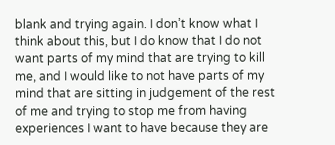blank and trying again. I don’t know what I think about this, but I do know that I do not want parts of my mind that are trying to kill me, and I would like to not have parts of my mind that are sitting in judgement of the rest of me and trying to stop me from having experiences I want to have because they are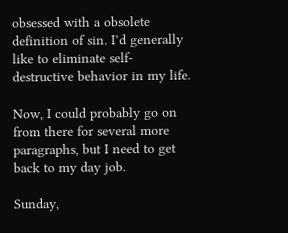obsessed with a obsolete definition of sin. I’d generally like to eliminate self-destructive behavior in my life.

Now, I could probably go on from there for several more paragraphs, but I need to get back to my day job.

Sunday,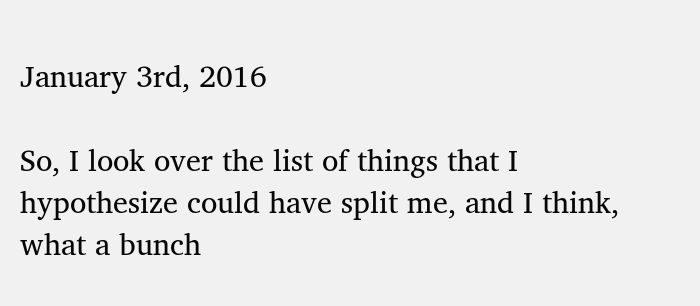January 3rd, 2016

So, I look over the list of things that I hypothesize could have split me, and I think, what a bunch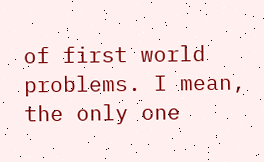of first world problems. I mean, the only one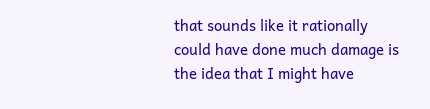that sounds like it rationally could have done much damage is the idea that I might have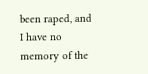been raped, and I have no memory of the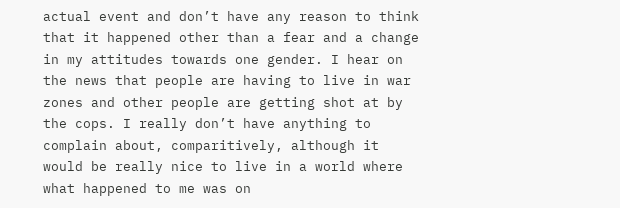actual event and don’t have any reason to think that it happened other than a fear and a change in my attitudes towards one gender. I hear on the news that people are having to live in war zones and other people are getting shot at by the cops. I really don’t have anything to complain about, comparitively, although it would be really nice to live in a world where what happened to me was on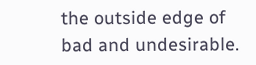the outside edge of bad and undesirable.